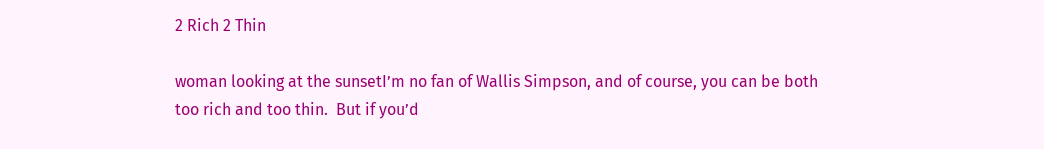2 Rich 2 Thin

woman looking at the sunsetI’m no fan of Wallis Simpson, and of course, you can be both too rich and too thin.  But if you’d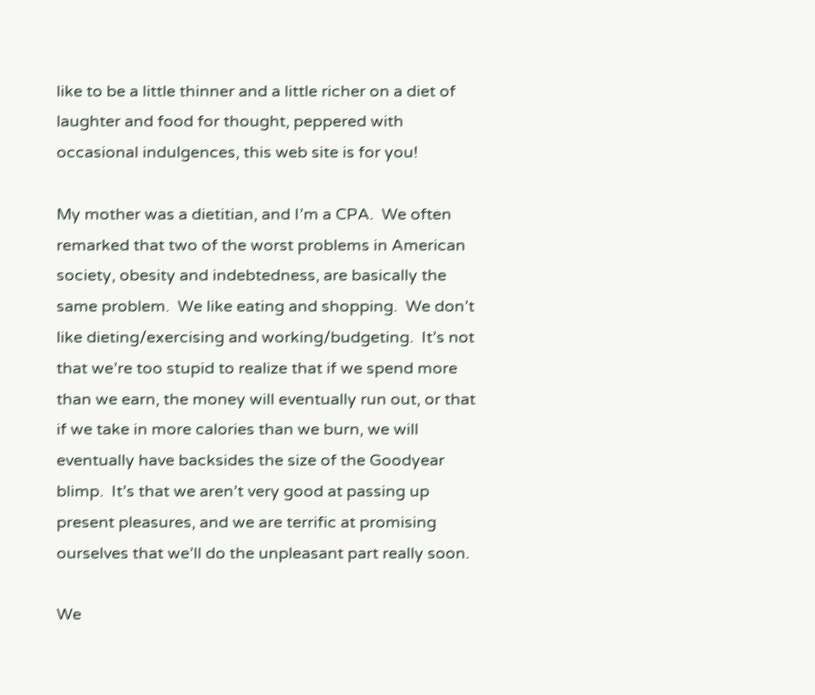like to be a little thinner and a little richer on a diet of laughter and food for thought, peppered with occasional indulgences, this web site is for you!

My mother was a dietitian, and I’m a CPA.  We often remarked that two of the worst problems in American society, obesity and indebtedness, are basically the same problem.  We like eating and shopping.  We don’t like dieting/exercising and working/budgeting.  It’s not that we’re too stupid to realize that if we spend more than we earn, the money will eventually run out, or that if we take in more calories than we burn, we will eventually have backsides the size of the Goodyear blimp.  It’s that we aren’t very good at passing up present pleasures, and we are terrific at promising ourselves that we’ll do the unpleasant part really soon.

We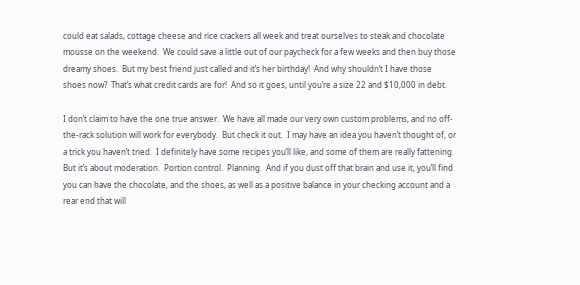could eat salads, cottage cheese and rice crackers all week and treat ourselves to steak and chocolate mousse on the weekend.  We could save a little out of our paycheck for a few weeks and then buy those dreamy shoes.  But my best friend just called and it’s her birthday!  And why shouldn’t I have those shoes now?  That’s what credit cards are for!  And so it goes, until you’re a size 22 and $10,000 in debt.

I don’t claim to have the one true answer.  We have all made our very own custom problems, and no off-the-rack solution will work for everybody.  But check it out.  I may have an idea you haven’t thought of, or a trick you haven’t tried.  I definitely have some recipes you’ll like, and some of them are really fattening.  But it’s about moderation.  Portion control.  Planning.  And if you dust off that brain and use it, you’ll find you can have the chocolate, and the shoes, as well as a positive balance in your checking account and a rear end that will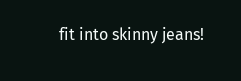fit into skinny jeans!